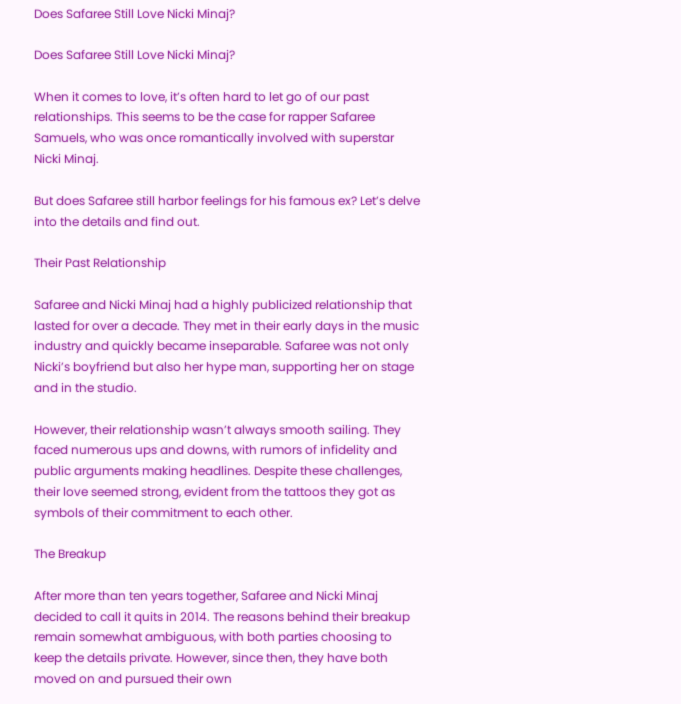Does Safaree Still Love Nicki Minaj?

Does Safaree Still Love Nicki Minaj?

When it comes to love, it’s often hard to let go of our past relationships. This seems to be the case for rapper Safaree Samuels, who was once romantically involved with superstar Nicki Minaj.

But does Safaree still harbor feelings for his famous ex? Let’s delve into the details and find out.

Their Past Relationship

Safaree and Nicki Minaj had a highly publicized relationship that lasted for over a decade. They met in their early days in the music industry and quickly became inseparable. Safaree was not only Nicki’s boyfriend but also her hype man, supporting her on stage and in the studio.

However, their relationship wasn’t always smooth sailing. They faced numerous ups and downs, with rumors of infidelity and public arguments making headlines. Despite these challenges, their love seemed strong, evident from the tattoos they got as symbols of their commitment to each other.

The Breakup

After more than ten years together, Safaree and Nicki Minaj decided to call it quits in 2014. The reasons behind their breakup remain somewhat ambiguous, with both parties choosing to keep the details private. However, since then, they have both moved on and pursued their own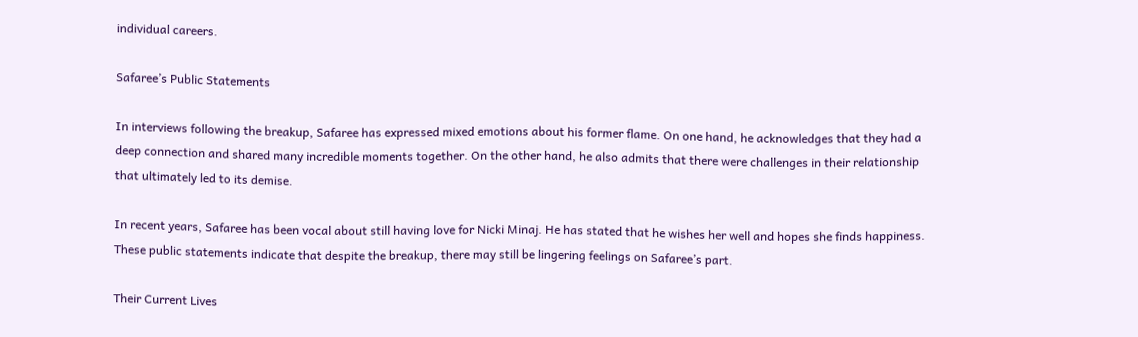individual careers.

Safaree’s Public Statements

In interviews following the breakup, Safaree has expressed mixed emotions about his former flame. On one hand, he acknowledges that they had a deep connection and shared many incredible moments together. On the other hand, he also admits that there were challenges in their relationship that ultimately led to its demise.

In recent years, Safaree has been vocal about still having love for Nicki Minaj. He has stated that he wishes her well and hopes she finds happiness. These public statements indicate that despite the breakup, there may still be lingering feelings on Safaree’s part.

Their Current Lives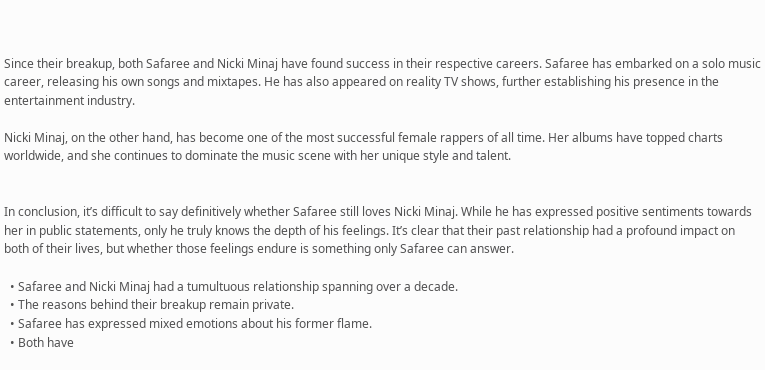Since their breakup, both Safaree and Nicki Minaj have found success in their respective careers. Safaree has embarked on a solo music career, releasing his own songs and mixtapes. He has also appeared on reality TV shows, further establishing his presence in the entertainment industry.

Nicki Minaj, on the other hand, has become one of the most successful female rappers of all time. Her albums have topped charts worldwide, and she continues to dominate the music scene with her unique style and talent.


In conclusion, it’s difficult to say definitively whether Safaree still loves Nicki Minaj. While he has expressed positive sentiments towards her in public statements, only he truly knows the depth of his feelings. It’s clear that their past relationship had a profound impact on both of their lives, but whether those feelings endure is something only Safaree can answer.

  • Safaree and Nicki Minaj had a tumultuous relationship spanning over a decade.
  • The reasons behind their breakup remain private.
  • Safaree has expressed mixed emotions about his former flame.
  • Both have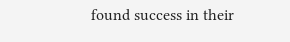found success in their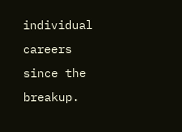individual careers since the breakup.